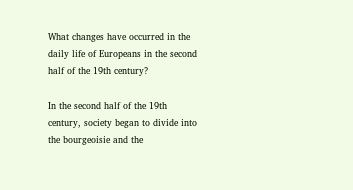What changes have occurred in the daily life of Europeans in the second half of the 19th century?

In the second half of the 19th century, society began to divide into the bourgeoisie and the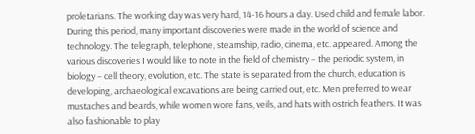proletarians. The working day was very hard, 14-16 hours a day. Used child and female labor. During this period, many important discoveries were made in the world of science and technology. The telegraph, telephone, steamship, radio, cinema, etc. appeared. Among the various discoveries I would like to note in the field of chemistry – the periodic system, in biology – cell theory, evolution, etc. The state is separated from the church, education is developing, archaeological excavations are being carried out, etc. Men preferred to wear mustaches and beards, while women wore fans, veils, and hats with ostrich feathers. It was also fashionable to play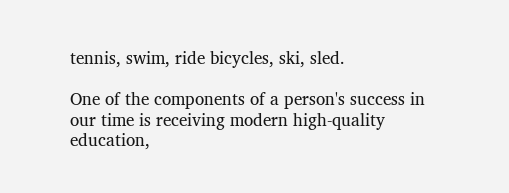tennis, swim, ride bicycles, ski, sled.

One of the components of a person's success in our time is receiving modern high-quality education,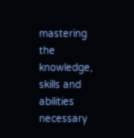mastering the knowledge, skills and abilities necessary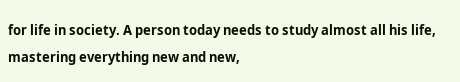for life in society. A person today needs to study almost all his life, mastering everything new and new,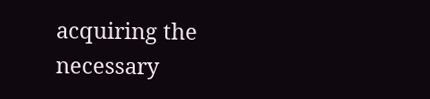acquiring the necessary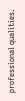professional qualities.